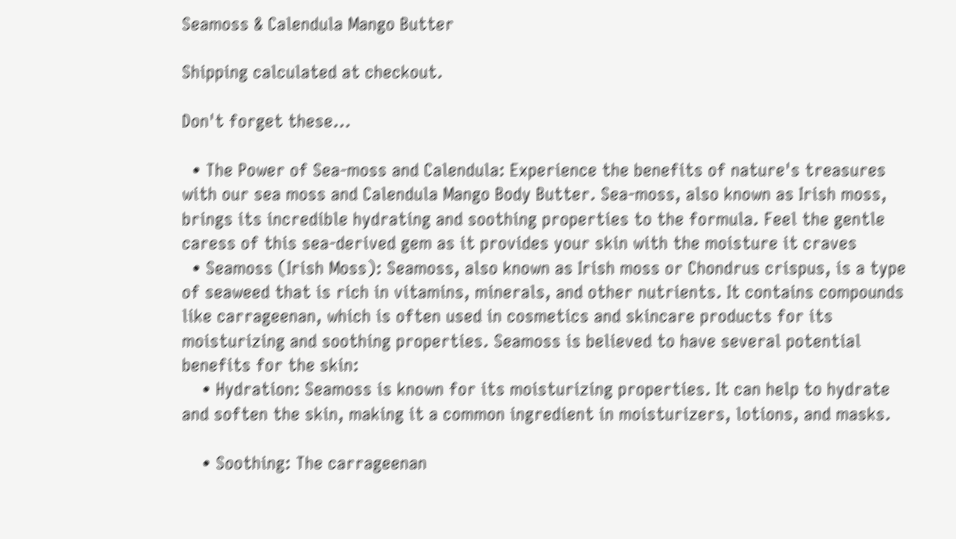Seamoss & Calendula Mango Butter

Shipping calculated at checkout.

Don't forget these...

  • The Power of Sea-moss and Calendula: Experience the benefits of nature's treasures with our sea moss and Calendula Mango Body Butter. Sea-moss, also known as Irish moss, brings its incredible hydrating and soothing properties to the formula. Feel the gentle caress of this sea-derived gem as it provides your skin with the moisture it craves
  • Seamoss (Irish Moss): Seamoss, also known as Irish moss or Chondrus crispus, is a type of seaweed that is rich in vitamins, minerals, and other nutrients. It contains compounds like carrageenan, which is often used in cosmetics and skincare products for its moisturizing and soothing properties. Seamoss is believed to have several potential benefits for the skin:
    • Hydration: Seamoss is known for its moisturizing properties. It can help to hydrate and soften the skin, making it a common ingredient in moisturizers, lotions, and masks.

    • Soothing: The carrageenan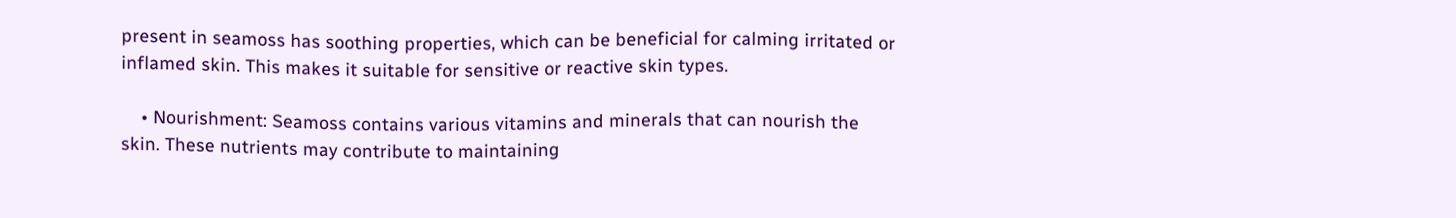present in seamoss has soothing properties, which can be beneficial for calming irritated or inflamed skin. This makes it suitable for sensitive or reactive skin types.

    • Nourishment: Seamoss contains various vitamins and minerals that can nourish the skin. These nutrients may contribute to maintaining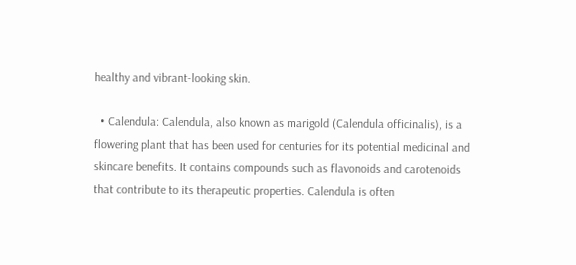healthy and vibrant-looking skin.

  • Calendula: Calendula, also known as marigold (Calendula officinalis), is a flowering plant that has been used for centuries for its potential medicinal and skincare benefits. It contains compounds such as flavonoids and carotenoids that contribute to its therapeutic properties. Calendula is often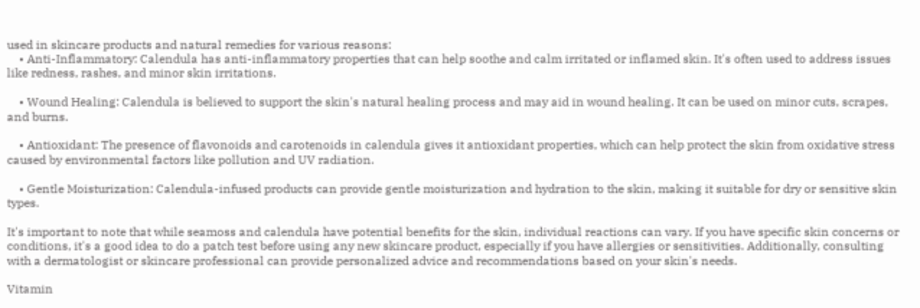used in skincare products and natural remedies for various reasons:
    • Anti-Inflammatory: Calendula has anti-inflammatory properties that can help soothe and calm irritated or inflamed skin. It's often used to address issues like redness, rashes, and minor skin irritations.

    • Wound Healing: Calendula is believed to support the skin's natural healing process and may aid in wound healing. It can be used on minor cuts, scrapes, and burns.

    • Antioxidant: The presence of flavonoids and carotenoids in calendula gives it antioxidant properties, which can help protect the skin from oxidative stress caused by environmental factors like pollution and UV radiation.

    • Gentle Moisturization: Calendula-infused products can provide gentle moisturization and hydration to the skin, making it suitable for dry or sensitive skin types.

It's important to note that while seamoss and calendula have potential benefits for the skin, individual reactions can vary. If you have specific skin concerns or conditions, it's a good idea to do a patch test before using any new skincare product, especially if you have allergies or sensitivities. Additionally, consulting with a dermatologist or skincare professional can provide personalized advice and recommendations based on your skin's needs.

Vitamin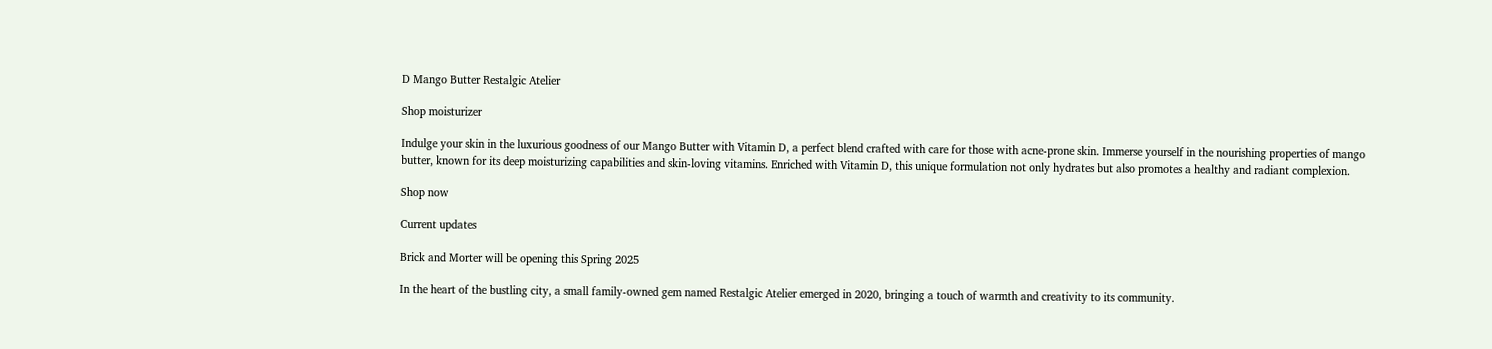D Mango Butter Restalgic Atelier

Shop moisturizer

Indulge your skin in the luxurious goodness of our Mango Butter with Vitamin D, a perfect blend crafted with care for those with acne-prone skin. Immerse yourself in the nourishing properties of mango butter, known for its deep moisturizing capabilities and skin-loving vitamins. Enriched with Vitamin D, this unique formulation not only hydrates but also promotes a healthy and radiant complexion.

Shop now

Current updates

Brick and Morter will be opening this Spring 2025

In the heart of the bustling city, a small family-owned gem named Restalgic Atelier emerged in 2020, bringing a touch of warmth and creativity to its community.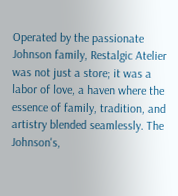Operated by the passionate Johnson family, Restalgic Atelier was not just a store; it was a labor of love, a haven where the essence of family, tradition, and artistry blended seamlessly. The Johnson's,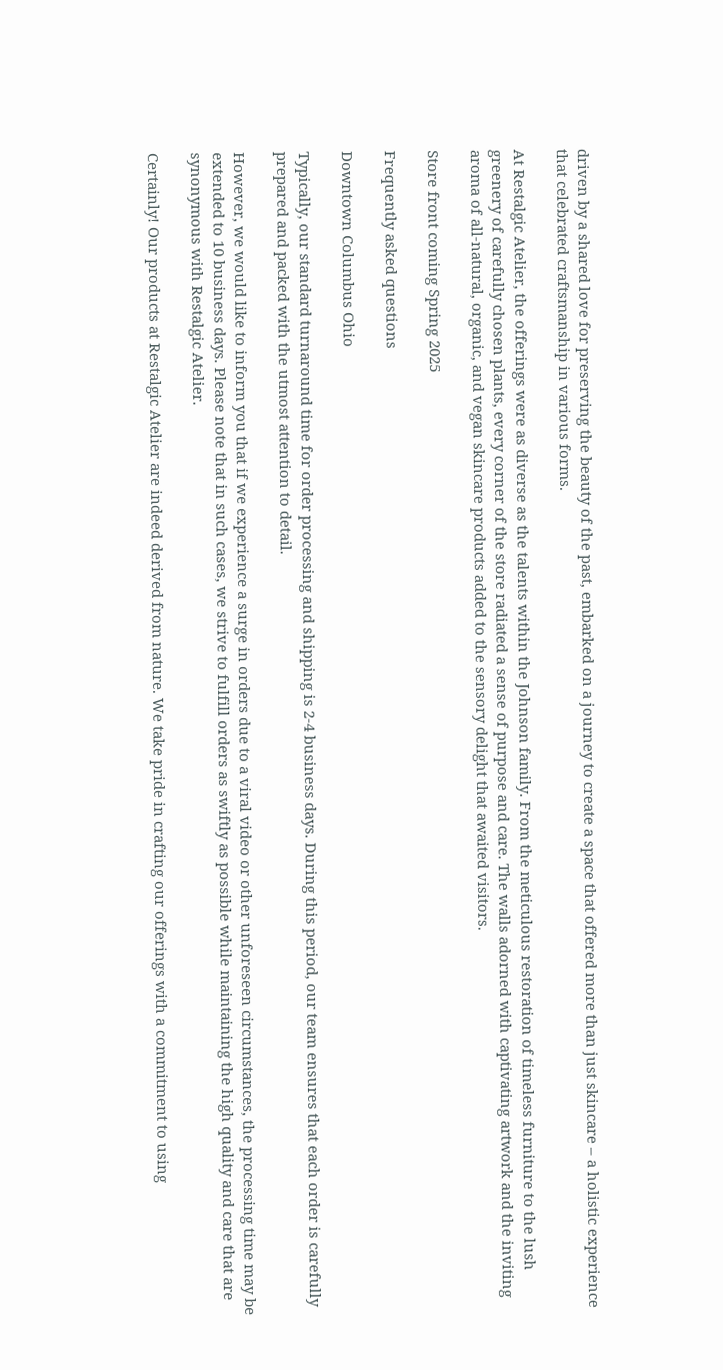driven by a shared love for preserving the beauty of the past, embarked on a journey to create a space that offered more than just skincare – a holistic experience that celebrated craftsmanship in various forms.

At Restalgic Atelier, the offerings were as diverse as the talents within the Johnson family. From the meticulous restoration of timeless furniture to the lush greenery of carefully chosen plants, every corner of the store radiated a sense of purpose and care. The walls adorned with captivating artwork and the inviting aroma of all-natural, organic, and vegan skincare products added to the sensory delight that awaited visitors.

Store front coming Spring 2025

Frequently asked questions

Downtown Columbus Ohio

Typically, our standard turnaround time for order processing and shipping is 2-4 business days. During this period, our team ensures that each order is carefully prepared and packed with the utmost attention to detail.

However, we would like to inform you that if we experience a surge in orders due to a viral video or other unforeseen circumstances, the processing time may be extended to 10 business days. Please note that in such cases, we strive to fulfill orders as swiftly as possible while maintaining the high quality and care that are synonymous with Restalgic Atelier.

Certainly! Our products at Restalgic Atelier are indeed derived from nature. We take pride in crafting our offerings with a commitment to using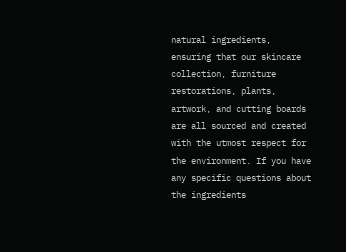natural ingredients, ensuring that our skincare collection, furniture restorations, plants, artwork, and cutting boards are all sourced and created with the utmost respect for the environment. If you have any specific questions about the ingredients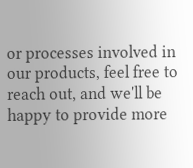or processes involved in our products, feel free to reach out, and we'll be happy to provide more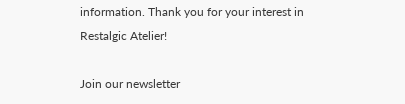information. Thank you for your interest in Restalgic Atelier!

Join our newsletter